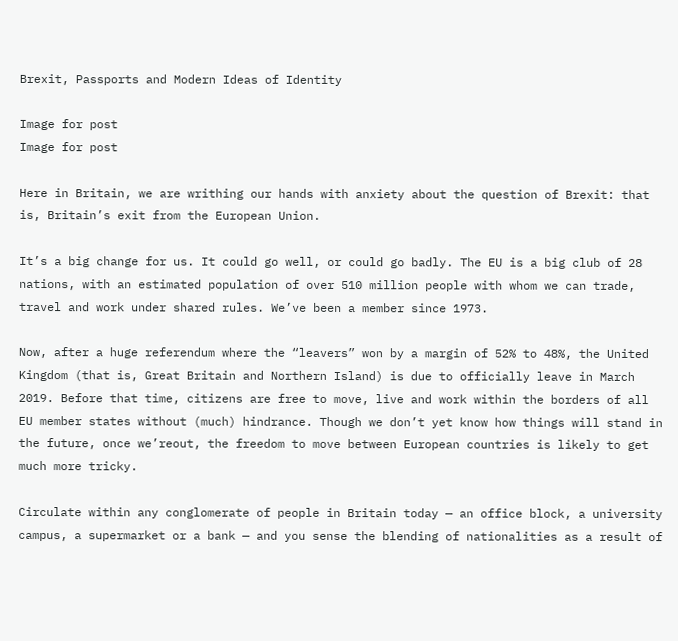Brexit, Passports and Modern Ideas of Identity

Image for post
Image for post

Here in Britain, we are writhing our hands with anxiety about the question of Brexit: that is, Britain’s exit from the European Union.

It’s a big change for us. It could go well, or could go badly. The EU is a big club of 28 nations, with an estimated population of over 510 million people with whom we can trade, travel and work under shared rules. We’ve been a member since 1973.

Now, after a huge referendum where the “leavers” won by a margin of 52% to 48%, the United Kingdom (that is, Great Britain and Northern Island) is due to officially leave in March 2019. Before that time, citizens are free to move, live and work within the borders of all EU member states without (much) hindrance. Though we don’t yet know how things will stand in the future, once we’reout, the freedom to move between European countries is likely to get much more tricky.

Circulate within any conglomerate of people in Britain today — an office block, a university campus, a supermarket or a bank — and you sense the blending of nationalities as a result of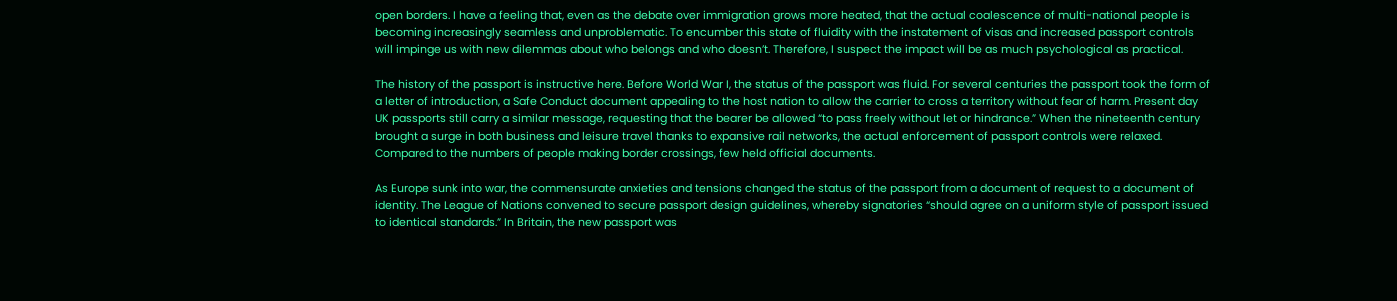open borders. I have a feeling that, even as the debate over immigration grows more heated, that the actual coalescence of multi-national people is becoming increasingly seamless and unproblematic. To encumber this state of fluidity with the instatement of visas and increased passport controls will impinge us with new dilemmas about who belongs and who doesn’t. Therefore, I suspect the impact will be as much psychological as practical.

The history of the passport is instructive here. Before World War I, the status of the passport was fluid. For several centuries the passport took the form of a letter of introduction, a Safe Conduct document appealing to the host nation to allow the carrier to cross a territory without fear of harm. Present day UK passports still carry a similar message, requesting that the bearer be allowed “to pass freely without let or hindrance.” When the nineteenth century brought a surge in both business and leisure travel thanks to expansive rail networks, the actual enforcement of passport controls were relaxed. Compared to the numbers of people making border crossings, few held official documents.

As Europe sunk into war, the commensurate anxieties and tensions changed the status of the passport from a document of request to a document of identity. The League of Nations convened to secure passport design guidelines, whereby signatories “should agree on a uniform style of passport issued to identical standards.” In Britain, the new passport was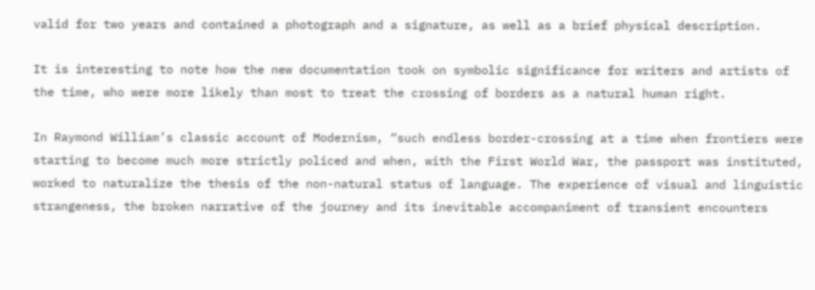valid for two years and contained a photograph and a signature, as well as a brief physical description.

It is interesting to note how the new documentation took on symbolic significance for writers and artists of the time, who were more likely than most to treat the crossing of borders as a natural human right.

In Raymond William’s classic account of Modernism, “such endless border-crossing at a time when frontiers were starting to become much more strictly policed and when, with the First World War, the passport was instituted, worked to naturalize the thesis of the non-natural status of language. The experience of visual and linguistic strangeness, the broken narrative of the journey and its inevitable accompaniment of transient encounters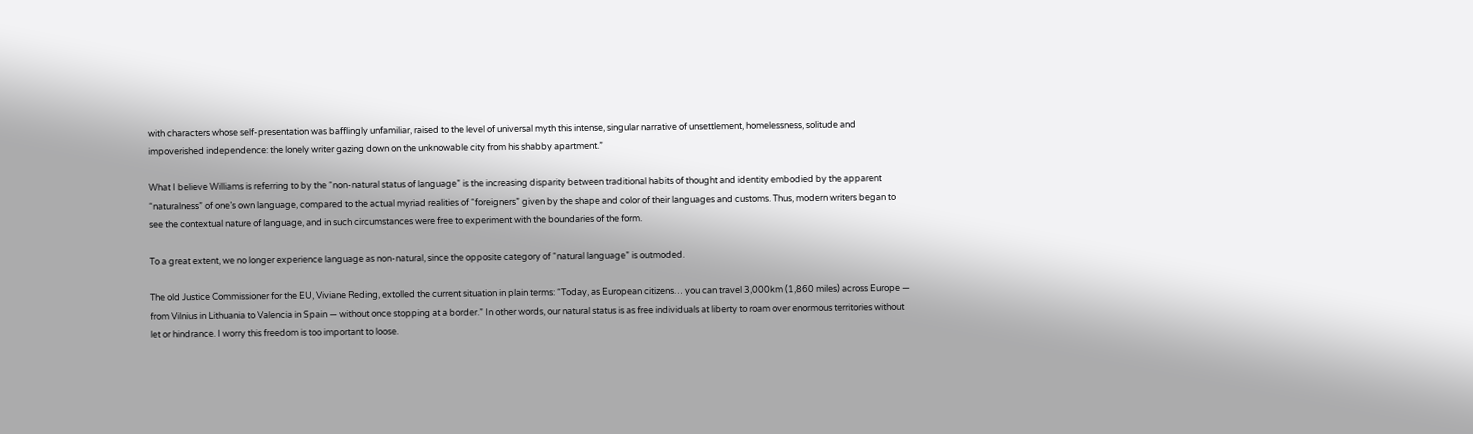with characters whose self-presentation was bafflingly unfamiliar, raised to the level of universal myth this intense, singular narrative of unsettlement, homelessness, solitude and impoverished independence: the lonely writer gazing down on the unknowable city from his shabby apartment.”

What I believe Williams is referring to by the “non-natural status of language” is the increasing disparity between traditional habits of thought and identity embodied by the apparent “naturalness” of one’s own language, compared to the actual myriad realities of “foreigners” given by the shape and color of their languages and customs. Thus, modern writers began to see the contextual nature of language, and in such circumstances were free to experiment with the boundaries of the form.

To a great extent, we no longer experience language as non-natural, since the opposite category of “natural language” is outmoded.

The old Justice Commissioner for the EU, Viviane Reding, extolled the current situation in plain terms: “Today, as European citizens… you can travel 3,000km (1,860 miles) across Europe — from Vilnius in Lithuania to Valencia in Spain — without once stopping at a border.” In other words, our natural status is as free individuals at liberty to roam over enormous territories without let or hindrance. I worry this freedom is too important to loose.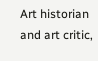Art historian and art critic,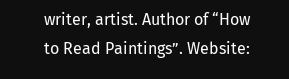writer, artist. Author of “How to Read Paintings”. Website: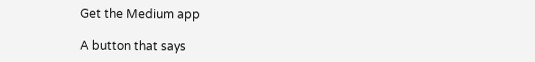Get the Medium app

A button that says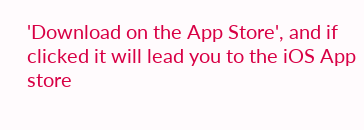'Download on the App Store', and if clicked it will lead you to the iOS App store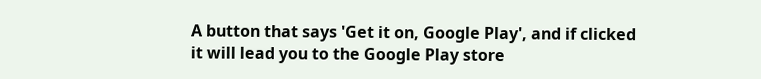A button that says 'Get it on, Google Play', and if clicked it will lead you to the Google Play store